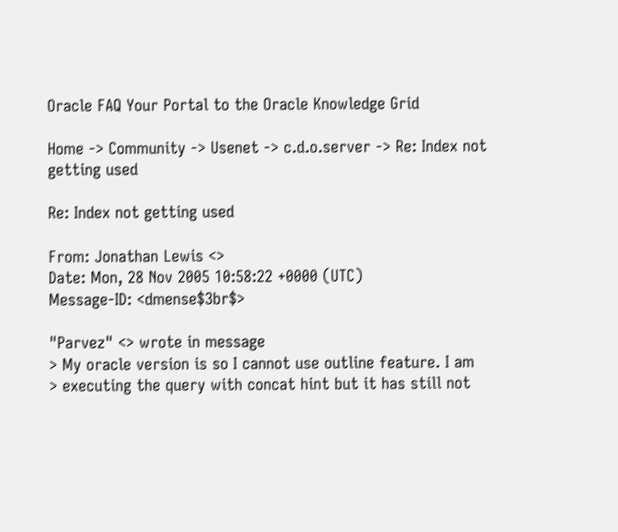Oracle FAQ Your Portal to the Oracle Knowledge Grid

Home -> Community -> Usenet -> c.d.o.server -> Re: Index not getting used

Re: Index not getting used

From: Jonathan Lewis <>
Date: Mon, 28 Nov 2005 10:58:22 +0000 (UTC)
Message-ID: <dmense$3br$>

"Parvez" <> wrote in message
> My oracle version is so I cannot use outline feature. I am
> executing the query with concat hint but it has still not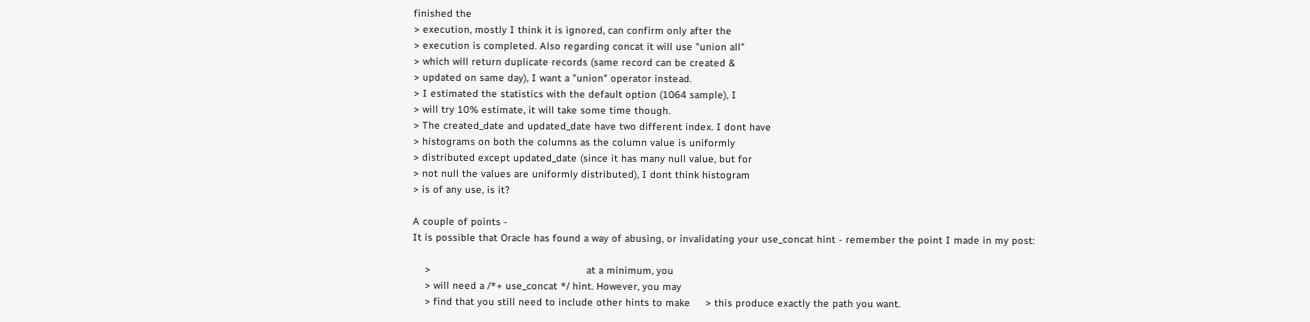finished the
> execution, mostly I think it is ignored, can confirm only after the
> execution is completed. Also regarding concat it will use "union all"
> which will return duplicate records (same record can be created &
> updated on same day), I want a "union" operator instead.
> I estimated the statistics with the default option (1064 sample), I
> will try 10% estimate, it will take some time though.
> The created_date and updated_date have two different index. I dont have
> histograms on both the columns as the column value is uniformly
> distributed except updated_date (since it has many null value, but for
> not null the values are uniformly distributed), I dont think histogram
> is of any use, is it?

A couple of points -
It is possible that Oracle has found a way of abusing, or invalidating your use_concat hint - remember the point I made in my post:

    >                                                    at a minimum, you
    > will need a /*+ use_concat */ hint. However, you may
    > find that you still need to include other hints to make     > this produce exactly the path you want.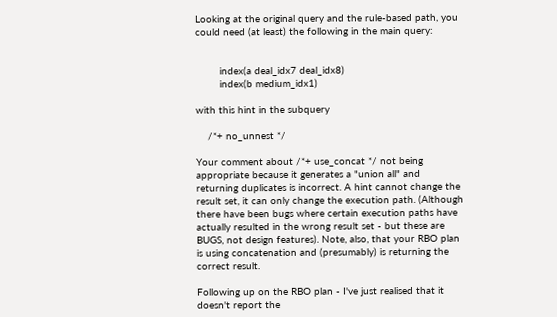Looking at the original query and the rule-based path, you could need (at least) the following in the main query:


        index(a deal_idx7 deal_idx8)
        index(b medium_idx1)

with this hint in the subquery

    /*+ no_unnest */

Your comment about /*+ use_concat */ not being appropriate because it generates a "union all" and returning duplicates is incorrect. A hint cannot change the result set, it can only change the execution path. (Although there have been bugs where certain execution paths have actually resulted in the wrong result set - but these are BUGS, not design features). Note, also, that your RBO plan is using concatenation and (presumably) is returning the correct result.

Following up on the RBO plan - I've just realised that it doesn't report the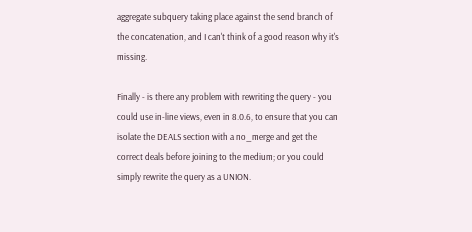aggregate subquery taking place against the send branch of the concatenation, and I can't think of a good reason why it's missing.

Finally - is there any problem with rewriting the query - you could use in-line views, even in 8.0.6, to ensure that you can isolate the DEALS section with a no_merge and get the correct deals before joining to the medium; or you could simply rewrite the query as a UNION.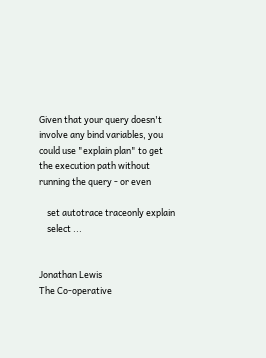Given that your query doesn't involve any bind variables, you could use "explain plan" to get the execution path without running the query - or even

    set autotrace traceonly explain
    select ...


Jonathan Lewis
The Co-operative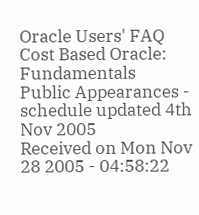Oracle Users' FAQ
Cost Based Oracle: Fundamentals
Public Appearances - schedule updated 4th Nov 2005
Received on Mon Nov 28 2005 - 04:58:22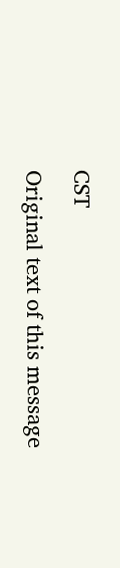CST

Original text of this message